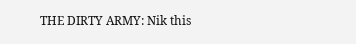THE DIRTY ARMY: Nik this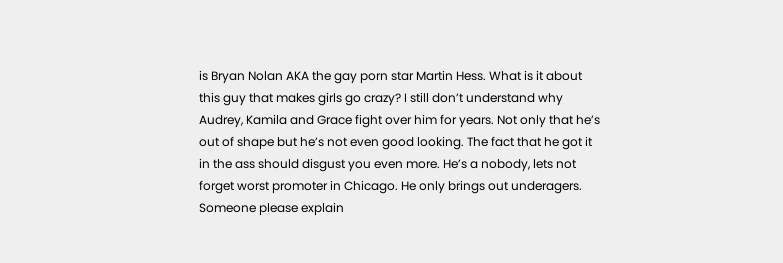is Bryan Nolan AKA the gay porn star Martin Hess. What is it about this guy that makes girls go crazy? I still don’t understand why Audrey, Kamila and Grace fight over him for years. Not only that he’s out of shape but he’s not even good looking. The fact that he got it in the ass should disgust you even more. He’s a nobody, lets not forget worst promoter in Chicago. He only brings out underagers. Someone please explain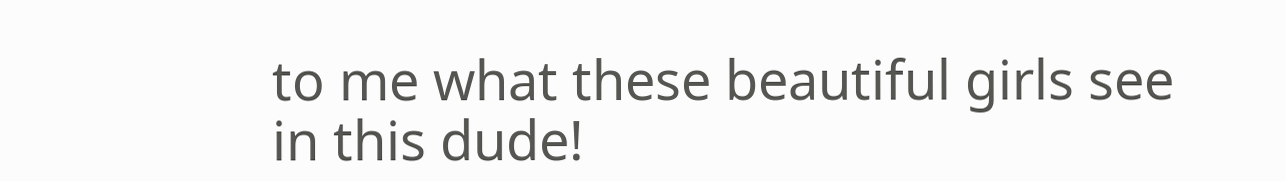to me what these beautiful girls see in this dude!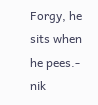Forgy, he sits when he pees.- nik